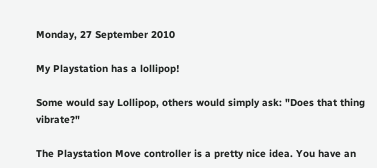Monday, 27 September 2010

My Playstation has a lollipop!

Some would say Lollipop, others would simply ask: "Does that thing vibrate?"

The Playstation Move controller is a pretty nice idea. You have an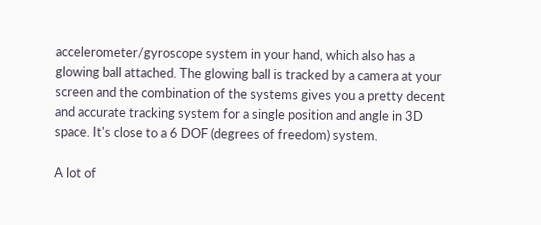accelerometer/gyroscope system in your hand, which also has a glowing ball attached. The glowing ball is tracked by a camera at your screen and the combination of the systems gives you a pretty decent and accurate tracking system for a single position and angle in 3D space. It's close to a 6 DOF (degrees of freedom) system.

A lot of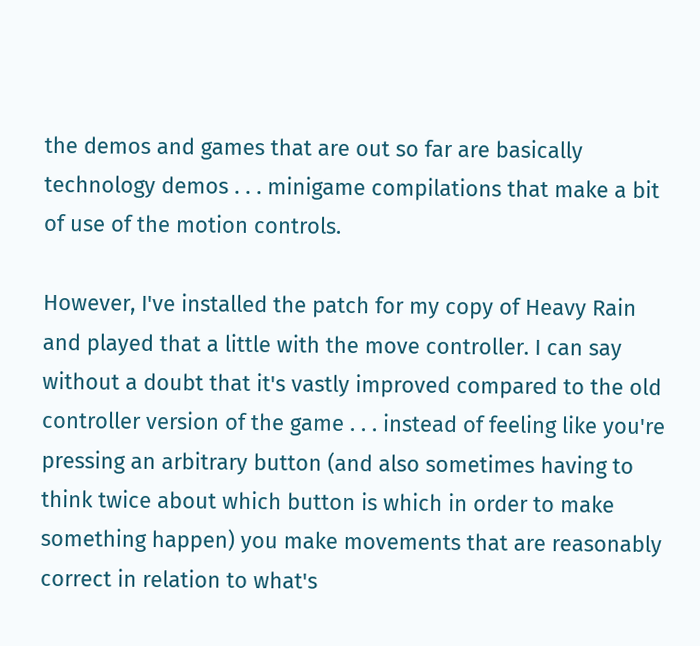the demos and games that are out so far are basically technology demos . . . minigame compilations that make a bit of use of the motion controls.

However, I've installed the patch for my copy of Heavy Rain and played that a little with the move controller. I can say without a doubt that it's vastly improved compared to the old controller version of the game . . . instead of feeling like you're pressing an arbitrary button (and also sometimes having to think twice about which button is which in order to make something happen) you make movements that are reasonably correct in relation to what's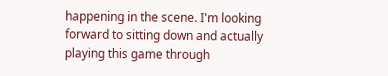happening in the scene. I'm looking forward to sitting down and actually playing this game through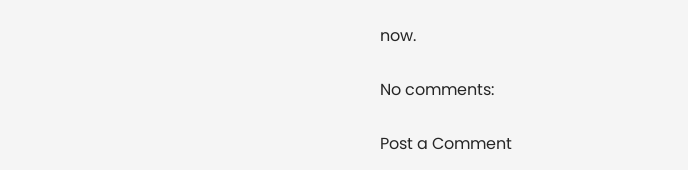now.

No comments:

Post a Comment